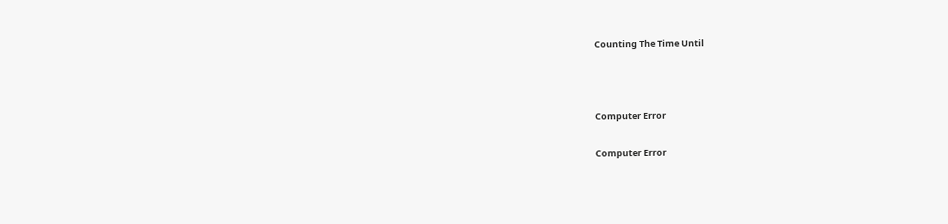Counting The Time Until



Computer Error

Computer Error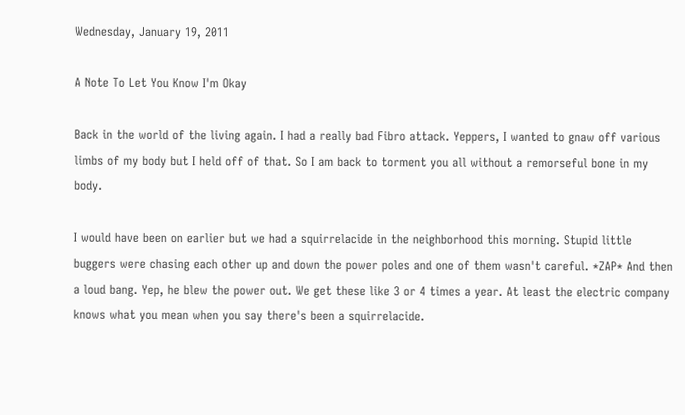Wednesday, January 19, 2011

A Note To Let You Know I'm Okay

Back in the world of the living again. I had a really bad Fibro attack. Yeppers, I wanted to gnaw off various limbs of my body but I held off of that. So I am back to torment you all without a remorseful bone in my body.

I would have been on earlier but we had a squirrelacide in the neighborhood this morning. Stupid little buggers were chasing each other up and down the power poles and one of them wasn't careful. *ZAP* And then a loud bang. Yep, he blew the power out. We get these like 3 or 4 times a year. At least the electric company knows what you mean when you say there's been a squirrelacide.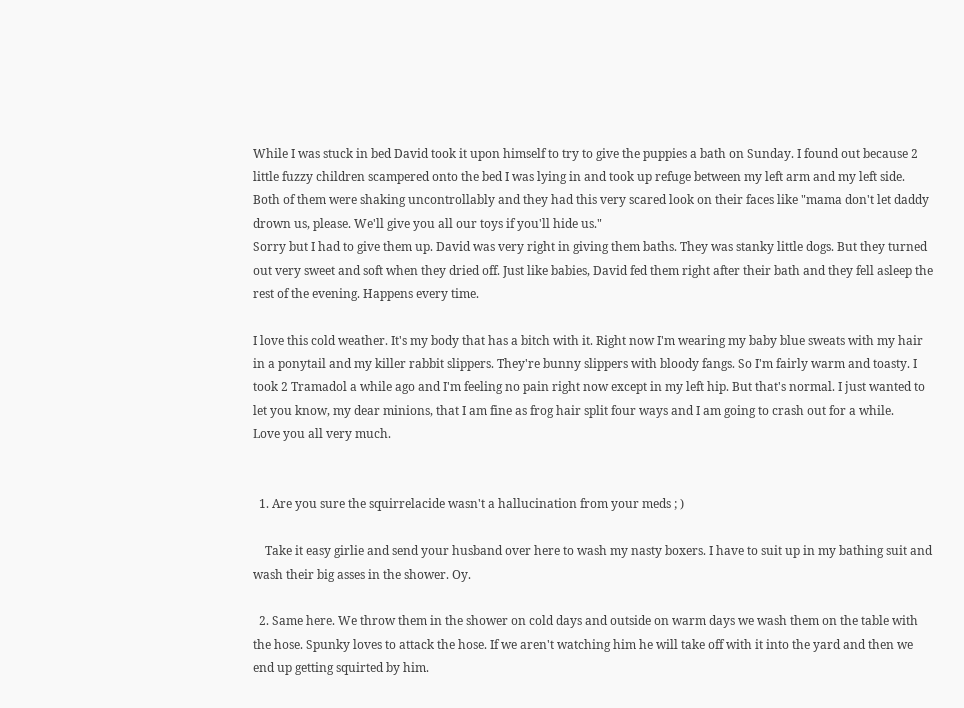While I was stuck in bed David took it upon himself to try to give the puppies a bath on Sunday. I found out because 2 little fuzzy children scampered onto the bed I was lying in and took up refuge between my left arm and my left side. Both of them were shaking uncontrollably and they had this very scared look on their faces like "mama don't let daddy drown us, please. We'll give you all our toys if you'll hide us."
Sorry but I had to give them up. David was very right in giving them baths. They was stanky little dogs. But they turned out very sweet and soft when they dried off. Just like babies, David fed them right after their bath and they fell asleep the rest of the evening. Happens every time.

I love this cold weather. It's my body that has a bitch with it. Right now I'm wearing my baby blue sweats with my hair in a ponytail and my killer rabbit slippers. They're bunny slippers with bloody fangs. So I'm fairly warm and toasty. I took 2 Tramadol a while ago and I'm feeling no pain right now except in my left hip. But that's normal. I just wanted to let you know, my dear minions, that I am fine as frog hair split four ways and I am going to crash out for a while.
Love you all very much.


  1. Are you sure the squirrelacide wasn't a hallucination from your meds ; )

    Take it easy girlie and send your husband over here to wash my nasty boxers. I have to suit up in my bathing suit and wash their big asses in the shower. Oy.

  2. Same here. We throw them in the shower on cold days and outside on warm days we wash them on the table with the hose. Spunky loves to attack the hose. If we aren't watching him he will take off with it into the yard and then we end up getting squirted by him.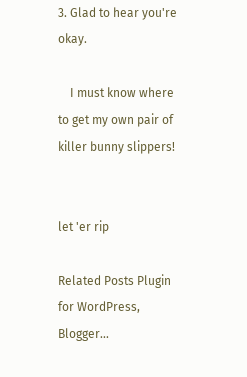3. Glad to hear you're okay.

    I must know where to get my own pair of killer bunny slippers!


let 'er rip

Related Posts Plugin for WordPress, Blogger...